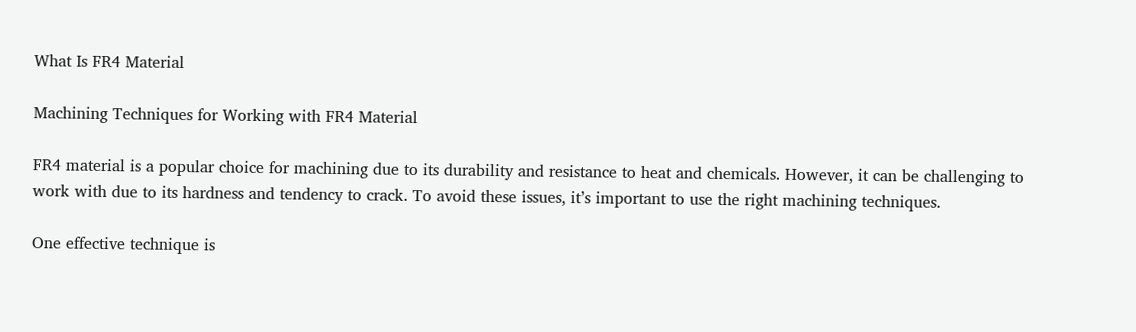What Is FR4 Material

Machining Techniques for Working with FR4 Material

FR4 material is a popular choice for machining due to its durability and resistance to heat and chemicals. However, it can be challenging to work with due to its hardness and tendency to crack. To avoid these issues, it’s important to use the right machining techniques.

One effective technique is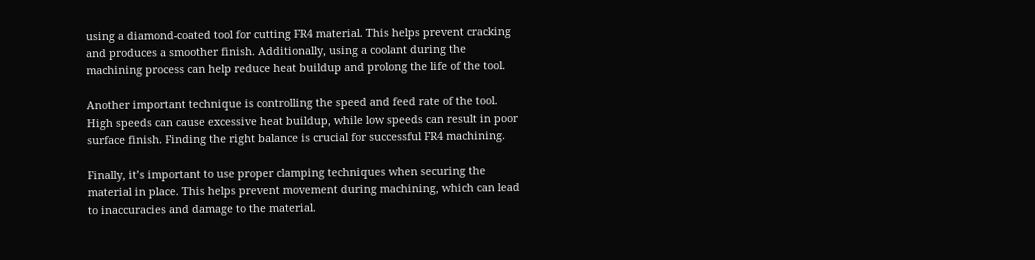using a diamond-coated tool for cutting FR4 material. This helps prevent cracking and produces a smoother finish. Additionally, using a coolant during the machining process can help reduce heat buildup and prolong the life of the tool.

Another important technique is controlling the speed and feed rate of the tool. High speeds can cause excessive heat buildup, while low speeds can result in poor surface finish. Finding the right balance is crucial for successful FR4 machining.

Finally, it’s important to use proper clamping techniques when securing the material in place. This helps prevent movement during machining, which can lead to inaccuracies and damage to the material.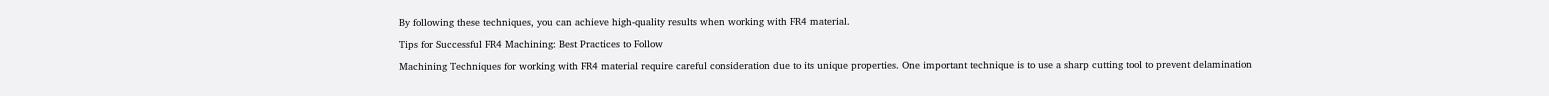By following these techniques, you can achieve high-quality results when working with FR4 material.

Tips for Successful FR4 Machining: Best Practices to Follow

Machining Techniques for working with FR4 material require careful consideration due to its unique properties. One important technique is to use a sharp cutting tool to prevent delamination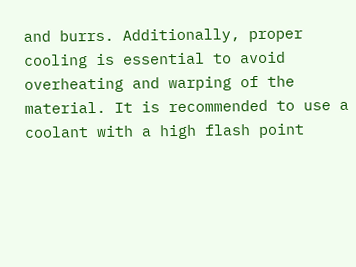and burrs. Additionally, proper cooling is essential to avoid overheating and warping of the material. It is recommended to use a coolant with a high flash point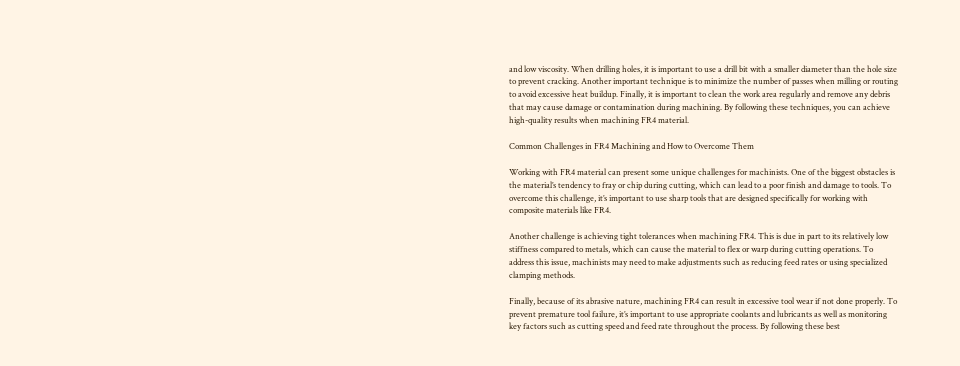and low viscosity. When drilling holes, it is important to use a drill bit with a smaller diameter than the hole size to prevent cracking. Another important technique is to minimize the number of passes when milling or routing to avoid excessive heat buildup. Finally, it is important to clean the work area regularly and remove any debris that may cause damage or contamination during machining. By following these techniques, you can achieve high-quality results when machining FR4 material.

Common Challenges in FR4 Machining and How to Overcome Them

Working with FR4 material can present some unique challenges for machinists. One of the biggest obstacles is the material’s tendency to fray or chip during cutting, which can lead to a poor finish and damage to tools. To overcome this challenge, it’s important to use sharp tools that are designed specifically for working with composite materials like FR4.

Another challenge is achieving tight tolerances when machining FR4. This is due in part to its relatively low stiffness compared to metals, which can cause the material to flex or warp during cutting operations. To address this issue, machinists may need to make adjustments such as reducing feed rates or using specialized clamping methods.

Finally, because of its abrasive nature, machining FR4 can result in excessive tool wear if not done properly. To prevent premature tool failure, it’s important to use appropriate coolants and lubricants as well as monitoring key factors such as cutting speed and feed rate throughout the process. By following these best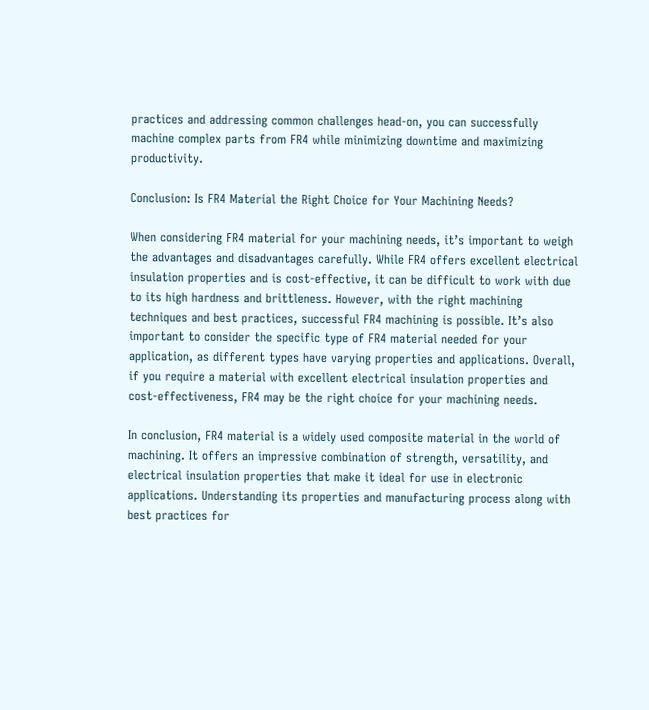practices and addressing common challenges head-on, you can successfully machine complex parts from FR4 while minimizing downtime and maximizing productivity.

Conclusion: Is FR4 Material the Right Choice for Your Machining Needs?

When considering FR4 material for your machining needs, it’s important to weigh the advantages and disadvantages carefully. While FR4 offers excellent electrical insulation properties and is cost-effective, it can be difficult to work with due to its high hardness and brittleness. However, with the right machining techniques and best practices, successful FR4 machining is possible. It’s also important to consider the specific type of FR4 material needed for your application, as different types have varying properties and applications. Overall, if you require a material with excellent electrical insulation properties and cost-effectiveness, FR4 may be the right choice for your machining needs.

In conclusion, FR4 material is a widely used composite material in the world of machining. It offers an impressive combination of strength, versatility, and electrical insulation properties that make it ideal for use in electronic applications. Understanding its properties and manufacturing process along with best practices for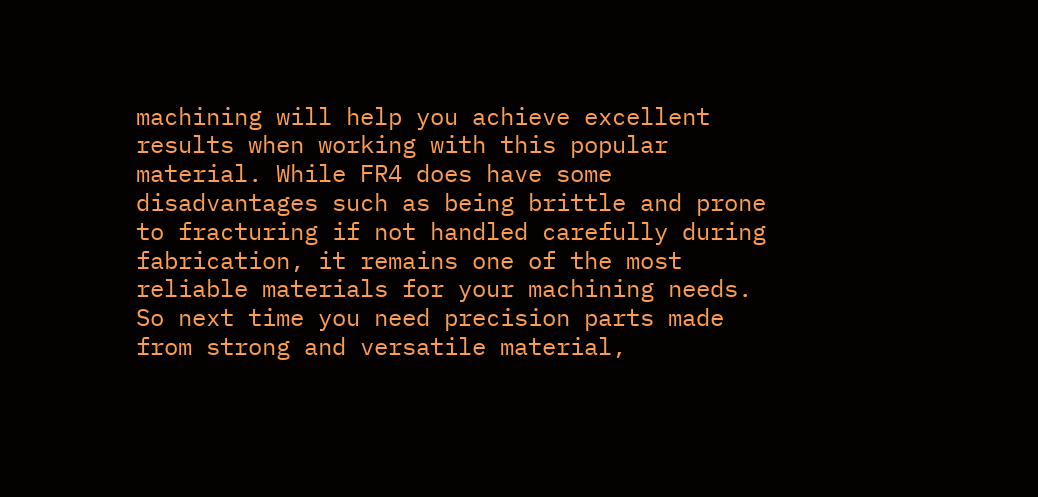machining will help you achieve excellent results when working with this popular material. While FR4 does have some disadvantages such as being brittle and prone to fracturing if not handled carefully during fabrication, it remains one of the most reliable materials for your machining needs. So next time you need precision parts made from strong and versatile material,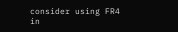consider using FR4 in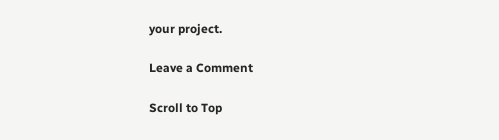your project.

Leave a Comment

Scroll to Top